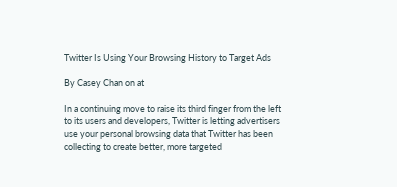Twitter Is Using Your Browsing History to Target Ads

By Casey Chan on at

In a continuing move to raise its third finger from the left to its users and developers, Twitter is letting advertisers use your personal browsing data that Twitter has been collecting to create better, more targeted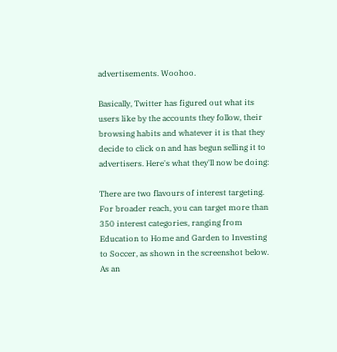advertisements. Woohoo.

Basically, Twitter has figured out what its users like by the accounts they follow, their browsing habits and whatever it is that they decide to click on and has begun selling it to advertisers. Here's what they'll now be doing:

There are two flavours of interest targeting. For broader reach, you can target more than 350 interest categories, ranging from Education to Home and Garden to Investing to Soccer, as shown in the screenshot below. As an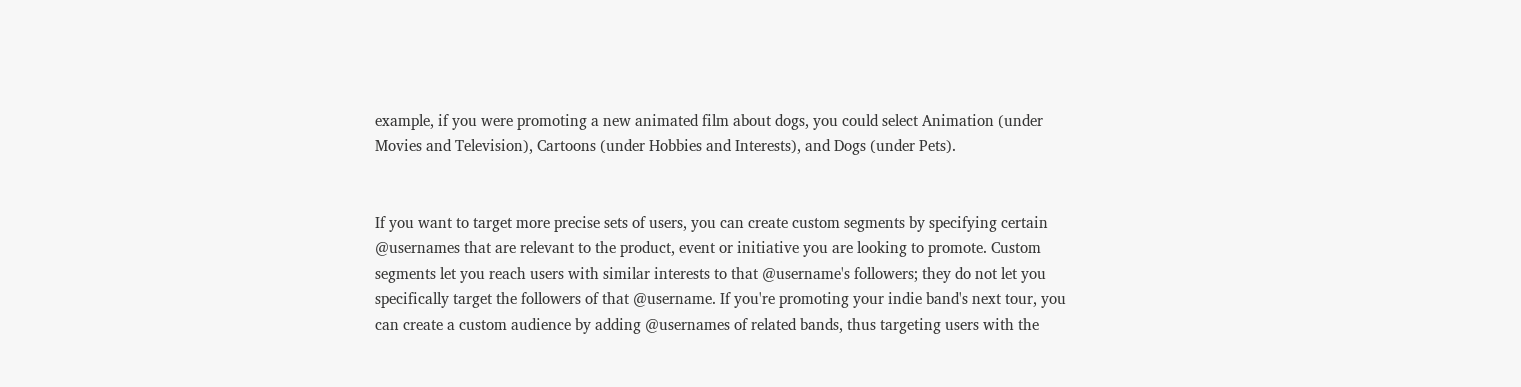example, if you were promoting a new animated film about dogs, you could select Animation (under Movies and Television), Cartoons (under Hobbies and Interests), and Dogs (under Pets).


If you want to target more precise sets of users, you can create custom segments by specifying certain @usernames that are relevant to the product, event or initiative you are looking to promote. Custom segments let you reach users with similar interests to that @username's followers; they do not let you specifically target the followers of that @username. If you're promoting your indie band's next tour, you can create a custom audience by adding @usernames of related bands, thus targeting users with the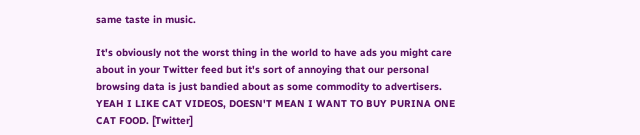same taste in music.

It's obviously not the worst thing in the world to have ads you might care about in your Twitter feed but it's sort of annoying that our personal browsing data is just bandied about as some commodity to advertisers. YEAH I LIKE CAT VIDEOS, DOESN'T MEAN I WANT TO BUY PURINA ONE CAT FOOD. [Twitter]